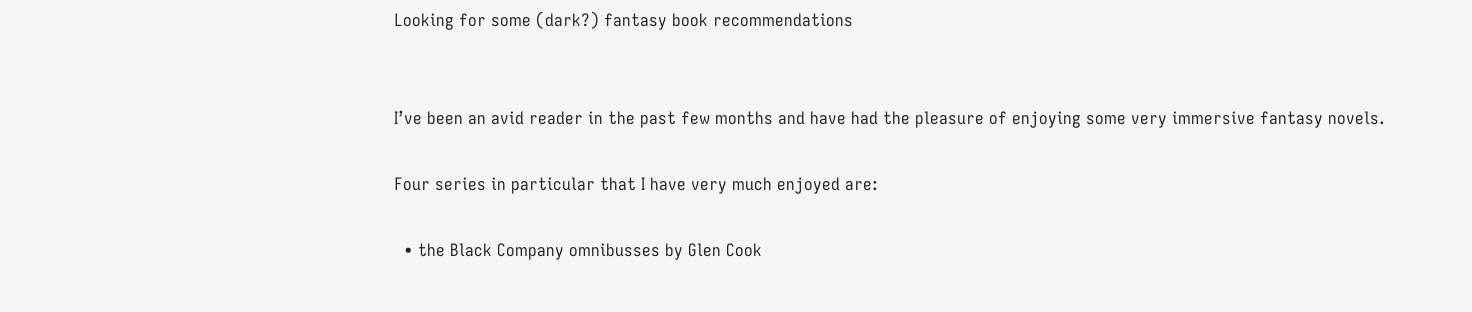Looking for some (dark?) fantasy book recommendations


I’ve been an avid reader in the past few months and have had the pleasure of enjoying some very immersive fantasy novels.

Four series in particular that I have very much enjoyed are:

  • the Black Company omnibusses by Glen Cook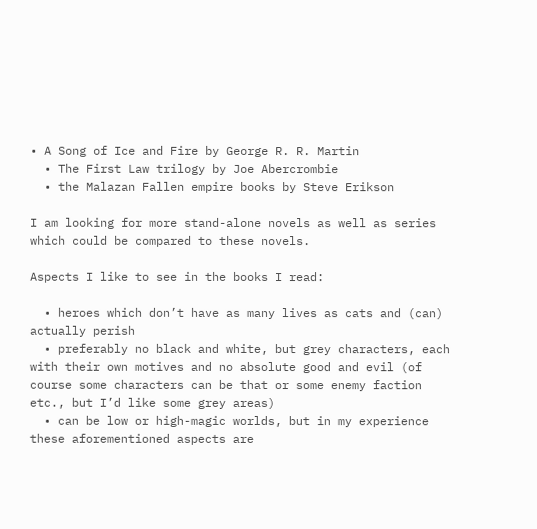• A Song of Ice and Fire by George R. R. Martin
  • The First Law trilogy by Joe Abercrombie
  • the Malazan Fallen empire books by Steve Erikson

I am looking for more stand-alone novels as well as series which could be compared to these novels.

Aspects I like to see in the books I read:

  • heroes which don’t have as many lives as cats and (can) actually perish
  • preferably no black and white, but grey characters, each with their own motives and no absolute good and evil (of course some characters can be that or some enemy faction etc., but I’d like some grey areas)
  • can be low or high-magic worlds, but in my experience these aforementioned aspects are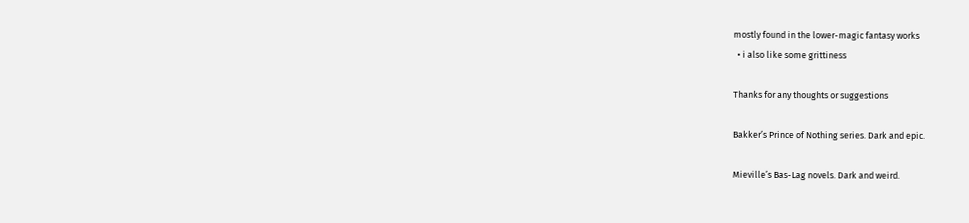mostly found in the lower-magic fantasy works
  • i also like some grittiness

Thanks for any thoughts or suggestions

Bakker’s Prince of Nothing series. Dark and epic.

Mieville’s Bas-Lag novels. Dark and weird.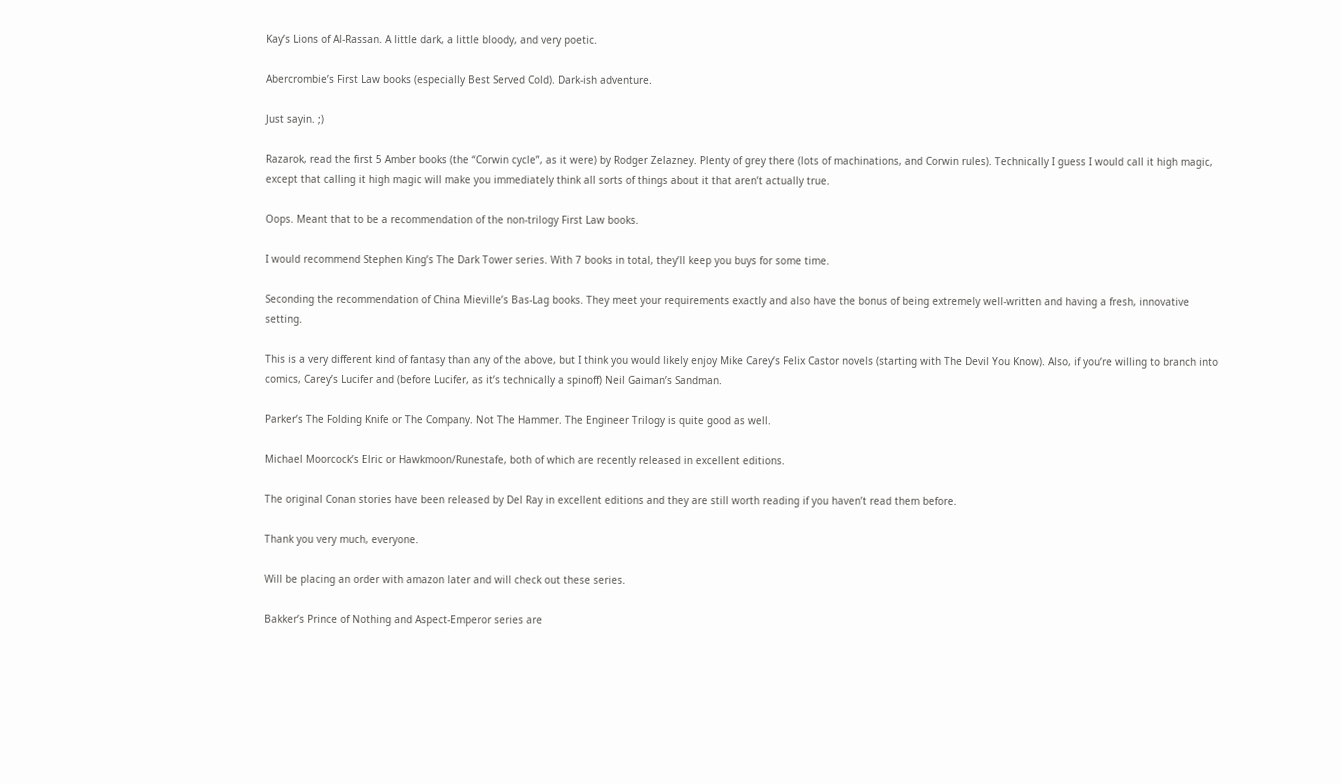Kay’s Lions of Al-Rassan. A little dark, a little bloody, and very poetic.

Abercrombie’s First Law books (especially Best Served Cold). Dark-ish adventure.

Just sayin. ;)

Razarok, read the first 5 Amber books (the “Corwin cycle”, as it were) by Rodger Zelazney. Plenty of grey there (lots of machinations, and Corwin rules). Technically I guess I would call it high magic, except that calling it high magic will make you immediately think all sorts of things about it that aren’t actually true.

Oops. Meant that to be a recommendation of the non-trilogy First Law books.

I would recommend Stephen King’s The Dark Tower series. With 7 books in total, they’ll keep you buys for some time.

Seconding the recommendation of China Mieville’s Bas-Lag books. They meet your requirements exactly and also have the bonus of being extremely well-written and having a fresh, innovative setting.

This is a very different kind of fantasy than any of the above, but I think you would likely enjoy Mike Carey’s Felix Castor novels (starting with The Devil You Know). Also, if you’re willing to branch into comics, Carey’s Lucifer and (before Lucifer, as it’s technically a spinoff) Neil Gaiman’s Sandman.

Parker’s The Folding Knife or The Company. Not The Hammer. The Engineer Trilogy is quite good as well.

Michael Moorcock’s Elric or Hawkmoon/Runestafe, both of which are recently released in excellent editions.

The original Conan stories have been released by Del Ray in excellent editions and they are still worth reading if you haven’t read them before.

Thank you very much, everyone.

Will be placing an order with amazon later and will check out these series.

Bakker’s Prince of Nothing and Aspect-Emperor series are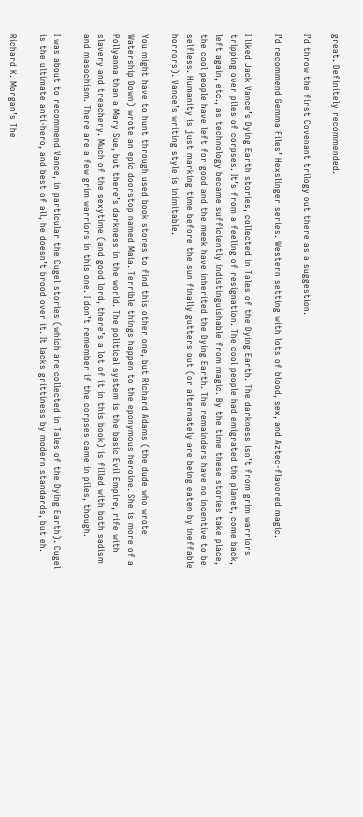great. Definitely recommended.

I’d throw the first Covenant trilogy out there as a suggestion.

I’d recommend Gemma Files’ Hexslinger series. Western setting with lots of blood, sex, and Aztec-flavored magic.

I liked Jack Vance’s Dying Earth stories, collected in Tales of the Dying Earth. The darkness isn’t from grim warriors tripping over piles of corpses. It’s from a feeling of resignation. The cool people had emigrated the planet, come back, left again, etc., as technology became sufficiently indistinguishable from magic. By the time these stories take place, the cool people have left for good and the meek have inherited the Dying Earth. The remainders have no incentive to be selfless. Humanity is just marking time before the sun finally gutters out (or alternately are being eaten by ineffable horrors). Vance’s writing style is inimitable.

You might have to hunt through used book stores to find this other one, but Richard Adams (the dude who wrote Watership Down) wrote an epic doorstop named Maia. Terrible things happen to the eponymous heroine. She is more of a Pollyanna than a Mary Sue, but there’s darkness in the world. The political system is the basic Evil Empire, rife with slavery and treachery. Much of the sexytime (and good lord, there’s a lot of it in this book) is filled with both sadism and masochism. There are a few grim warriors in this one. I don’t remember if the corpses came in piles, though.

I was about to recommend Vance, in particular the Cugel stories (which are collected in Tales of the Dying Earth). Cugel is the ultimate anti-hero, and best of all, he doesn’t brood over it. It lacks grittiness by modern standards, but eh.

Richard K. Morgan’s The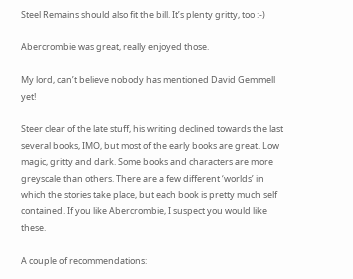Steel Remains should also fit the bill. It’s plenty gritty, too :-)

Abercrombie was great, really enjoyed those.

My lord, can’t believe nobody has mentioned David Gemmell yet!

Steer clear of the late stuff, his writing declined towards the last several books, IMO, but most of the early books are great. Low magic, gritty and dark. Some books and characters are more greyscale than others. There are a few different ‘worlds’ in which the stories take place, but each book is pretty much self contained. If you like Abercrombie, I suspect you would like these.

A couple of recommendations: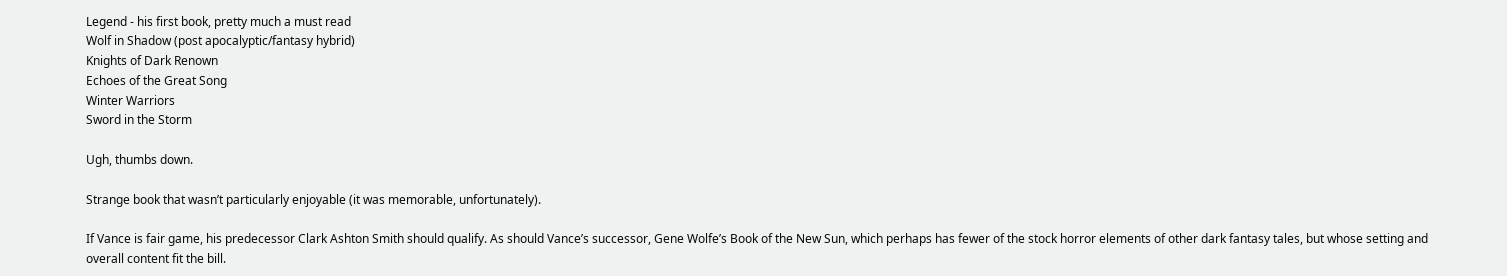Legend - his first book, pretty much a must read
Wolf in Shadow (post apocalyptic/fantasy hybrid)
Knights of Dark Renown
Echoes of the Great Song
Winter Warriors
Sword in the Storm

Ugh, thumbs down.

Strange book that wasn’t particularly enjoyable (it was memorable, unfortunately).

If Vance is fair game, his predecessor Clark Ashton Smith should qualify. As should Vance’s successor, Gene Wolfe’s Book of the New Sun, which perhaps has fewer of the stock horror elements of other dark fantasy tales, but whose setting and overall content fit the bill.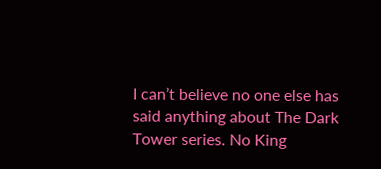I can’t believe no one else has said anything about The Dark Tower series. No King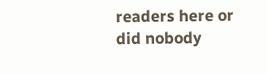readers here or did nobody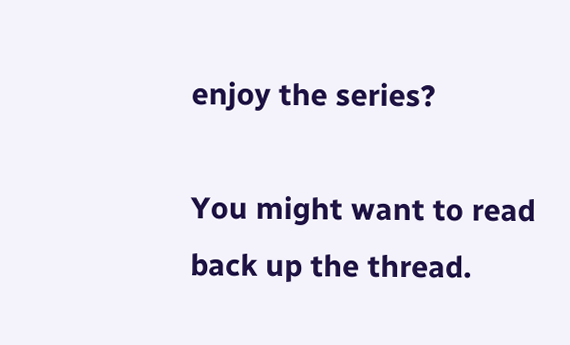enjoy the series?

You might want to read back up the thread.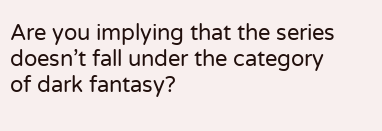Are you implying that the series doesn’t fall under the category of dark fantasy?